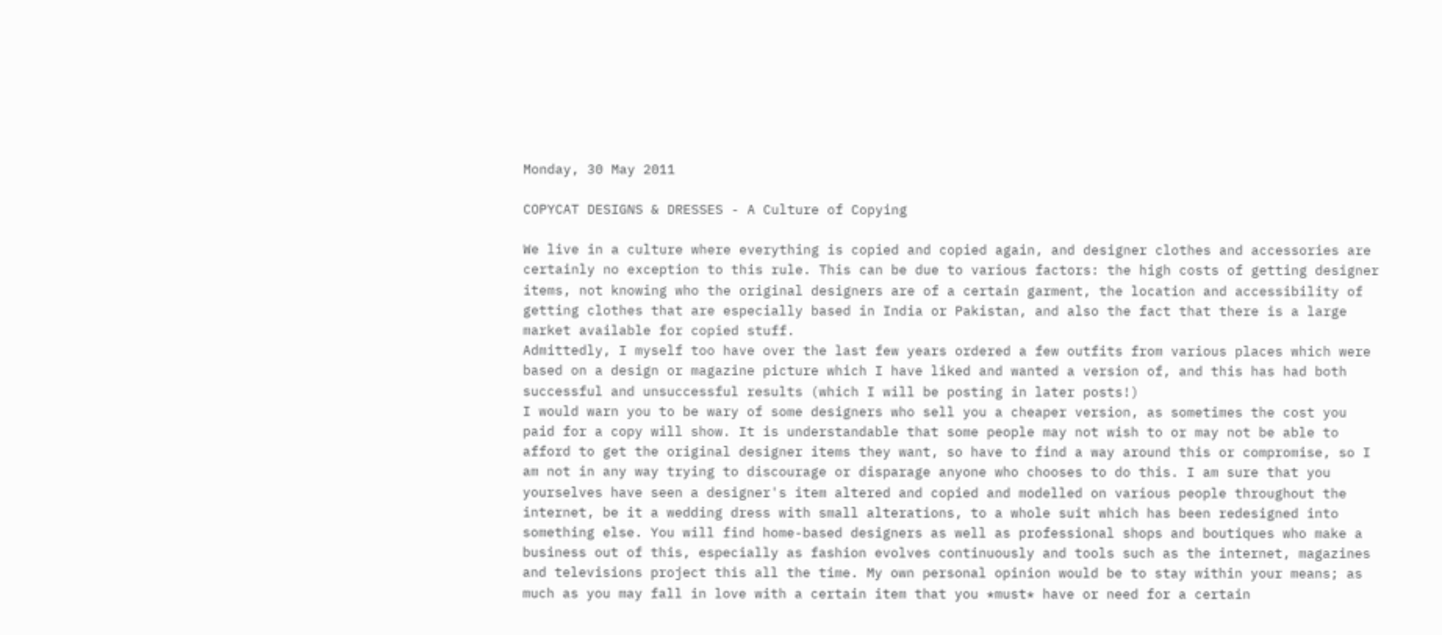Monday, 30 May 2011

COPYCAT DESIGNS & DRESSES - A Culture of Copying

We live in a culture where everything is copied and copied again, and designer clothes and accessories are certainly no exception to this rule. This can be due to various factors: the high costs of getting designer items, not knowing who the original designers are of a certain garment, the location and accessibility of getting clothes that are especially based in India or Pakistan, and also the fact that there is a large market available for copied stuff.
Admittedly, I myself too have over the last few years ordered a few outfits from various places which were based on a design or magazine picture which I have liked and wanted a version of, and this has had both successful and unsuccessful results (which I will be posting in later posts!)
I would warn you to be wary of some designers who sell you a cheaper version, as sometimes the cost you paid for a copy will show. It is understandable that some people may not wish to or may not be able to afford to get the original designer items they want, so have to find a way around this or compromise, so I am not in any way trying to discourage or disparage anyone who chooses to do this. I am sure that you yourselves have seen a designer's item altered and copied and modelled on various people throughout the internet, be it a wedding dress with small alterations, to a whole suit which has been redesigned into something else. You will find home-based designers as well as professional shops and boutiques who make a business out of this, especially as fashion evolves continuously and tools such as the internet, magazines and televisions project this all the time. My own personal opinion would be to stay within your means; as much as you may fall in love with a certain item that you *must* have or need for a certain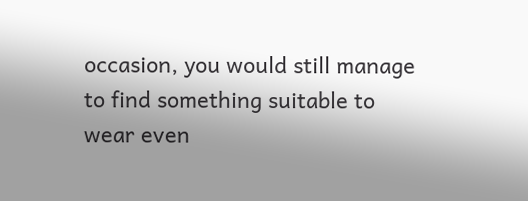occasion, you would still manage to find something suitable to wear even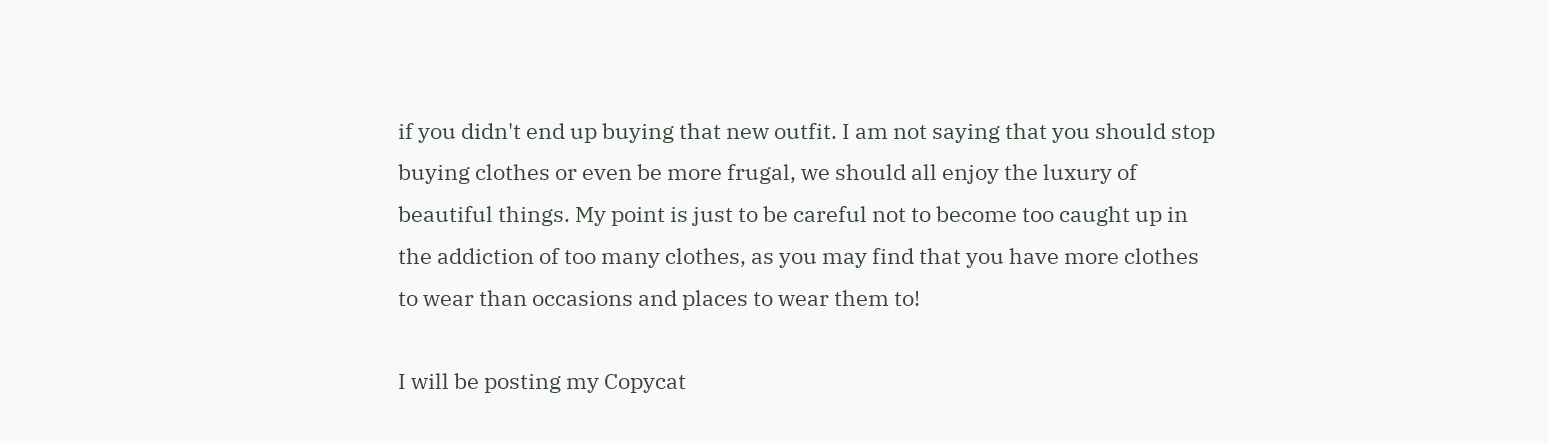if you didn't end up buying that new outfit. I am not saying that you should stop buying clothes or even be more frugal, we should all enjoy the luxury of beautiful things. My point is just to be careful not to become too caught up in the addiction of too many clothes, as you may find that you have more clothes to wear than occasions and places to wear them to!

I will be posting my Copycat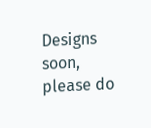Designs soon, please do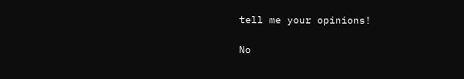tell me your opinions!

No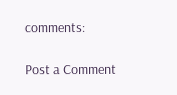comments:

Post a Comment